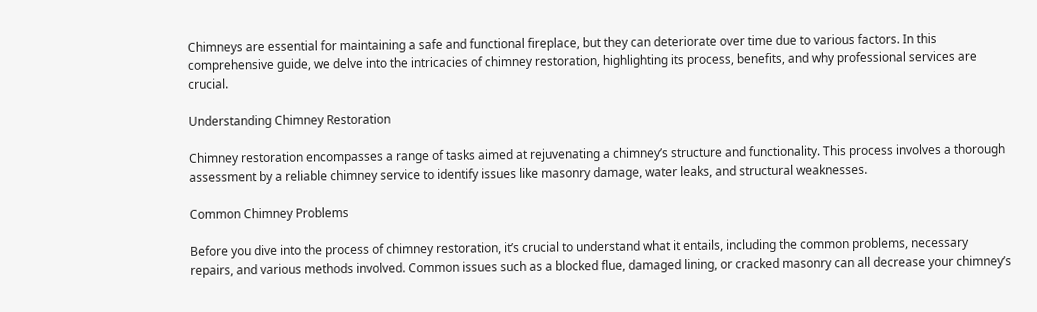Chimneys are essential for maintaining a safe and functional fireplace, but they can deteriorate over time due to various factors. In this comprehensive guide, we delve into the intricacies of chimney restoration, highlighting its process, benefits, and why professional services are crucial.

Understanding Chimney Restoration

Chimney restoration encompasses a range of tasks aimed at rejuvenating a chimney’s structure and functionality. This process involves a thorough assessment by a reliable chimney service to identify issues like masonry damage, water leaks, and structural weaknesses.

Common Chimney Problems

Before you dive into the process of chimney restoration, it’s crucial to understand what it entails, including the common problems, necessary repairs, and various methods involved. Common issues such as a blocked flue, damaged lining, or cracked masonry can all decrease your chimney’s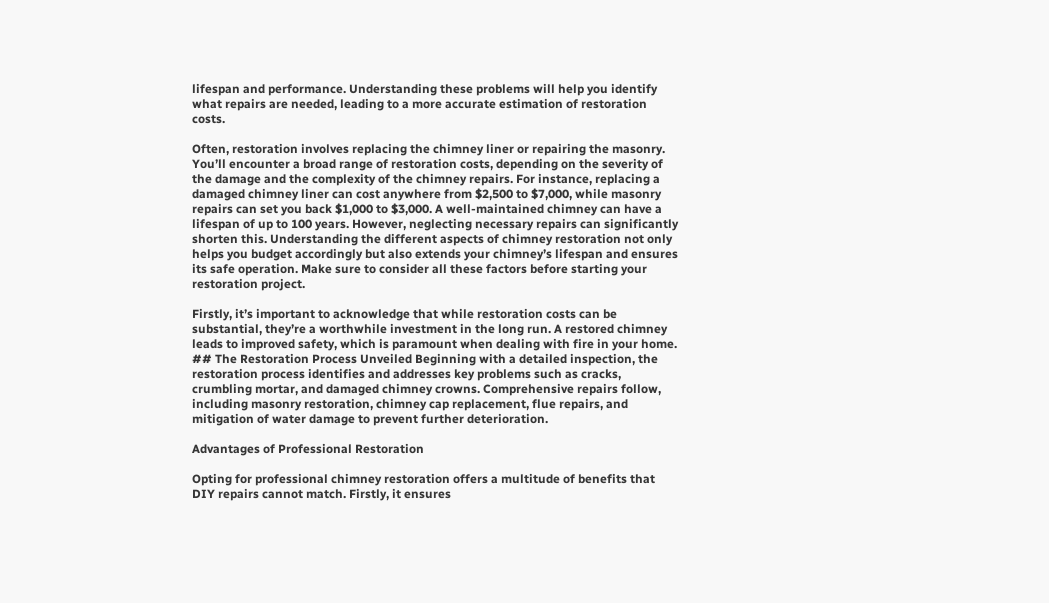lifespan and performance. Understanding these problems will help you identify what repairs are needed, leading to a more accurate estimation of restoration costs.

Often, restoration involves replacing the chimney liner or repairing the masonry. You’ll encounter a broad range of restoration costs, depending on the severity of the damage and the complexity of the chimney repairs. For instance, replacing a damaged chimney liner can cost anywhere from $2,500 to $7,000, while masonry repairs can set you back $1,000 to $3,000. A well-maintained chimney can have a lifespan of up to 100 years. However, neglecting necessary repairs can significantly shorten this. Understanding the different aspects of chimney restoration not only helps you budget accordingly but also extends your chimney’s lifespan and ensures its safe operation. Make sure to consider all these factors before starting your restoration project.

Firstly, it’s important to acknowledge that while restoration costs can be substantial, they’re a worthwhile investment in the long run. A restored chimney leads to improved safety, which is paramount when dealing with fire in your home. ## The Restoration Process Unveiled Beginning with a detailed inspection, the restoration process identifies and addresses key problems such as cracks, crumbling mortar, and damaged chimney crowns. Comprehensive repairs follow, including masonry restoration, chimney cap replacement, flue repairs, and mitigation of water damage to prevent further deterioration.

Advantages of Professional Restoration

Opting for professional chimney restoration offers a multitude of benefits that DIY repairs cannot match. Firstly, it ensures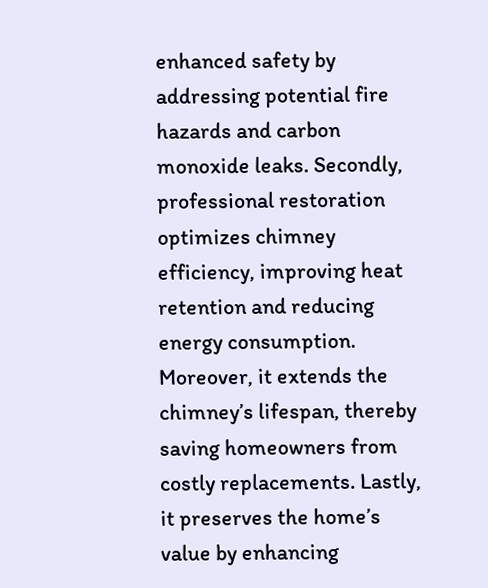enhanced safety by addressing potential fire hazards and carbon monoxide leaks. Secondly, professional restoration optimizes chimney efficiency, improving heat retention and reducing energy consumption. Moreover, it extends the chimney’s lifespan, thereby saving homeowners from costly replacements. Lastly, it preserves the home’s value by enhancing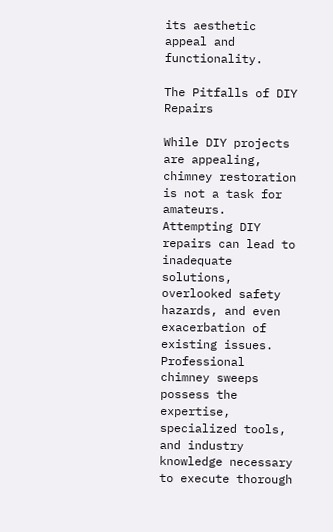its aesthetic appeal and functionality.

The Pitfalls of DIY Repairs

While DIY projects are appealing, chimney restoration is not a task for amateurs. Attempting DIY repairs can lead to inadequate solutions, overlooked safety hazards, and even exacerbation of existing issues. Professional chimney sweeps possess the expertise, specialized tools, and industry knowledge necessary to execute thorough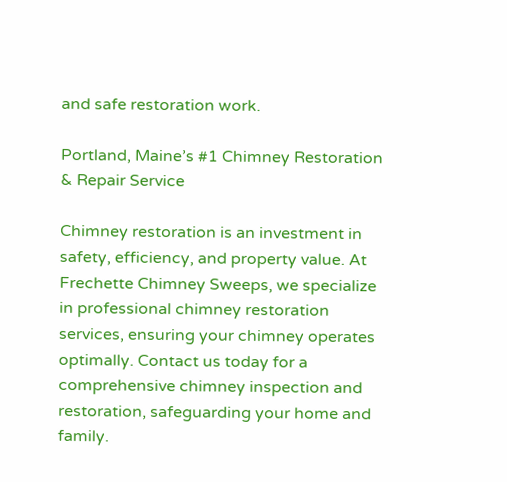and safe restoration work.

Portland, Maine’s #1 Chimney Restoration & Repair Service

Chimney restoration is an investment in safety, efficiency, and property value. At Frechette Chimney Sweeps, we specialize in professional chimney restoration services, ensuring your chimney operates optimally. Contact us today for a comprehensive chimney inspection and restoration, safeguarding your home and family.